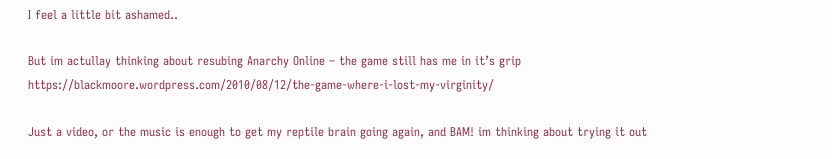I feel a little bit ashamed..

But im actullay thinking about resubing Anarchy Online – the game still has me in it’s grip https://blackmoore.wordpress.com/2010/08/12/the-game-where-i-lost-my-virginity/

Just a video, or the music is enough to get my reptile brain going again, and BAM! im thinking about trying it out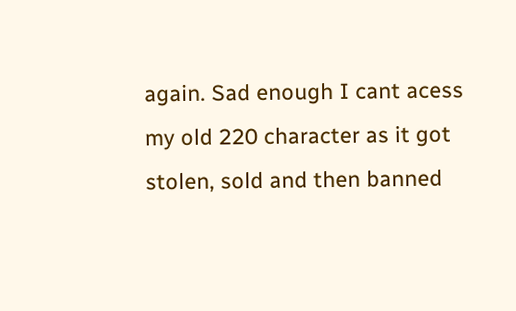again. Sad enough I cant acess my old 220 character as it got stolen, sold and then banned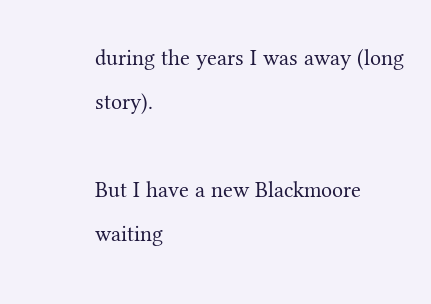during the years I was away (long story).

But I have a new Blackmoore waiting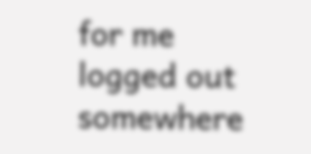for me logged out somewhere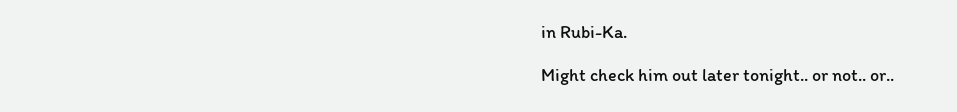in Rubi-Ka.

Might check him out later tonight.. or not.. or..